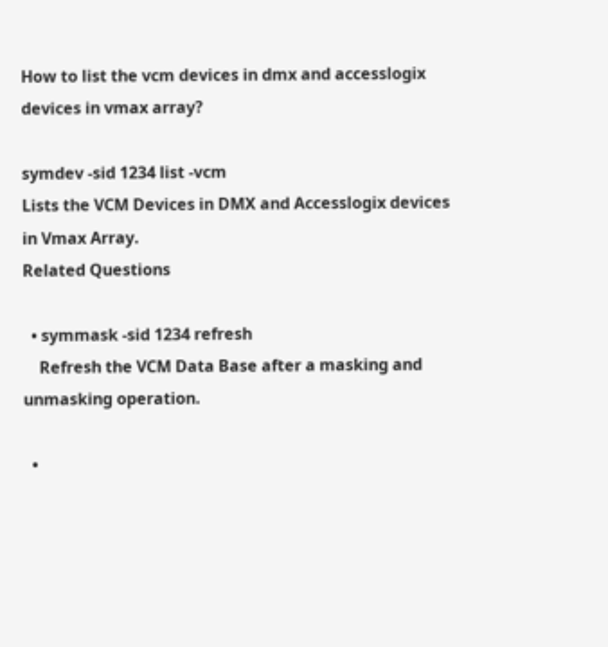How to list the vcm devices in dmx and accesslogix devices in vmax array?

symdev -sid 1234 list -vcm
Lists the VCM Devices in DMX and Accesslogix devices in Vmax Array.
Related Questions

  • symmask -sid 1234 refresh
    Refresh the VCM Data Base after a masking and unmasking operation.

  •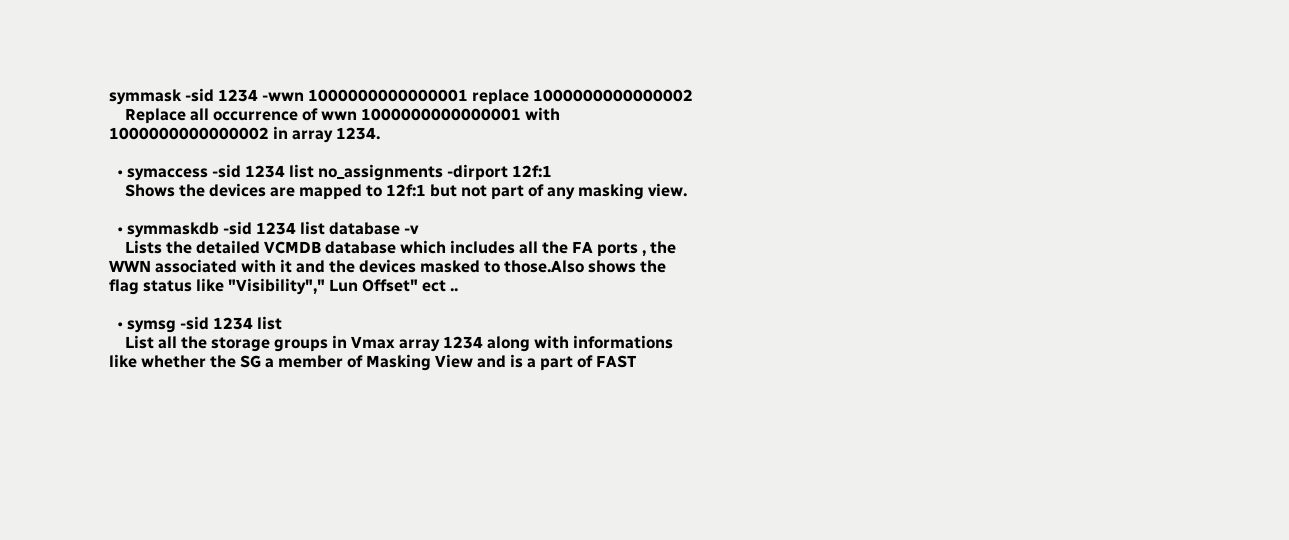symmask -sid 1234 -wwn 1000000000000001 replace 1000000000000002
    Replace all occurrence of wwn 1000000000000001 with 1000000000000002 in array 1234.

  • symaccess -sid 1234 list no_assignments -dirport 12f:1
    Shows the devices are mapped to 12f:1 but not part of any masking view.

  • symmaskdb -sid 1234 list database -v
    Lists the detailed VCMDB database which includes all the FA ports , the WWN associated with it and the devices masked to those.Also shows the flag status like "Visibility"," Lun Offset" ect ..

  • symsg -sid 1234 list
    List all the storage groups in Vmax array 1234 along with informations like whether the SG a member of Masking View and is a part of FAST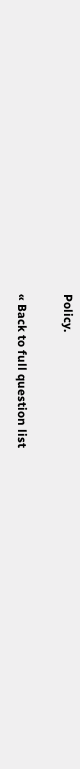Policy.

« Back to full question list